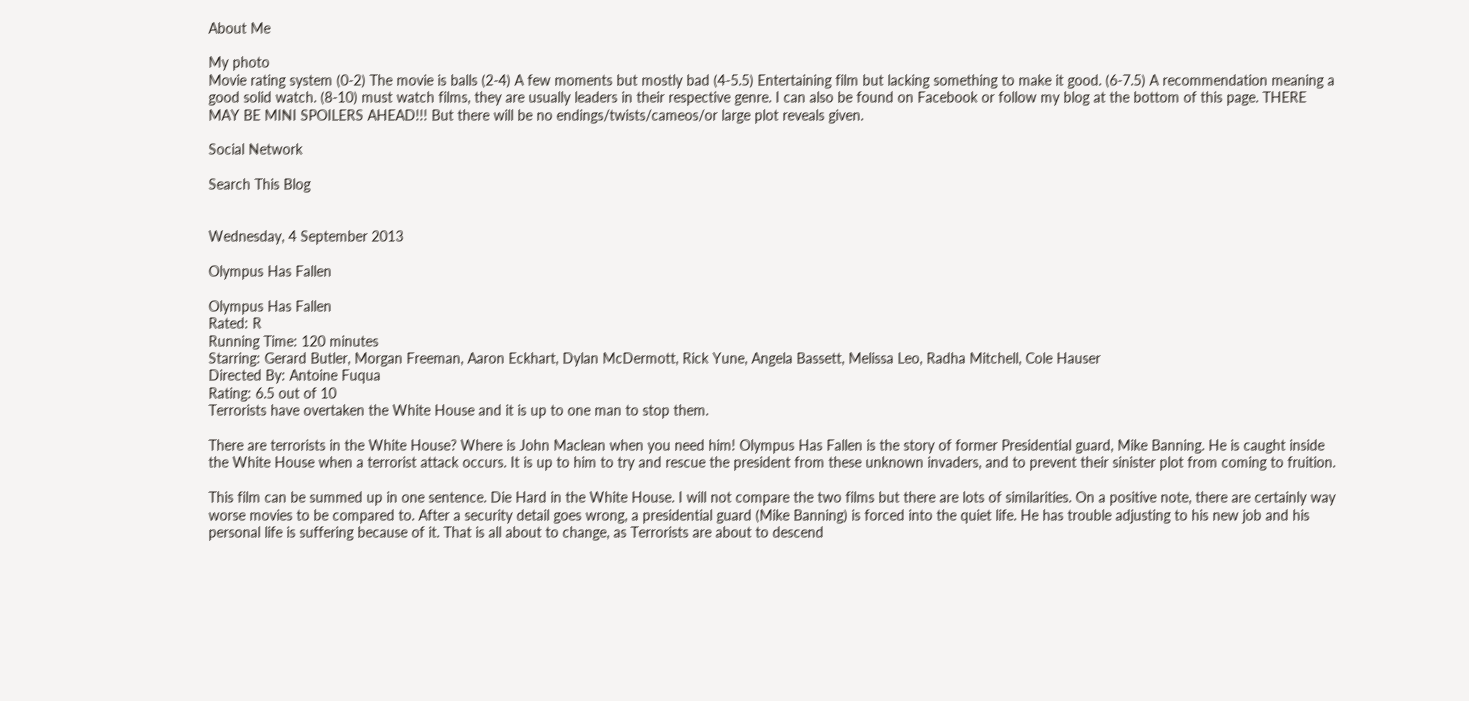About Me

My photo
Movie rating system (0-2) The movie is balls (2-4) A few moments but mostly bad (4-5.5) Entertaining film but lacking something to make it good. (6-7.5) A recommendation meaning a good solid watch. (8-10) must watch films, they are usually leaders in their respective genre. I can also be found on Facebook or follow my blog at the bottom of this page. THERE MAY BE MINI SPOILERS AHEAD!!! But there will be no endings/twists/cameos/or large plot reveals given.

Social Network

Search This Blog


Wednesday, 4 September 2013

Olympus Has Fallen

Olympus Has Fallen
Rated: R
Running Time: 120 minutes
Starring: Gerard Butler, Morgan Freeman, Aaron Eckhart, Dylan McDermott, Rick Yune, Angela Bassett, Melissa Leo, Radha Mitchell, Cole Hauser
Directed By: Antoine Fuqua
Rating: 6.5 out of 10
Terrorists have overtaken the White House and it is up to one man to stop them.

There are terrorists in the White House? Where is John Maclean when you need him! Olympus Has Fallen is the story of former Presidential guard, Mike Banning. He is caught inside the White House when a terrorist attack occurs. It is up to him to try and rescue the president from these unknown invaders, and to prevent their sinister plot from coming to fruition.

This film can be summed up in one sentence. Die Hard in the White House. I will not compare the two films but there are lots of similarities. On a positive note, there are certainly way worse movies to be compared to. After a security detail goes wrong, a presidential guard (Mike Banning) is forced into the quiet life. He has trouble adjusting to his new job and his personal life is suffering because of it. That is all about to change, as Terrorists are about to descend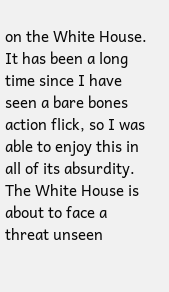on the White House. It has been a long time since I have seen a bare bones action flick, so I was able to enjoy this in all of its absurdity. The White House is about to face a threat unseen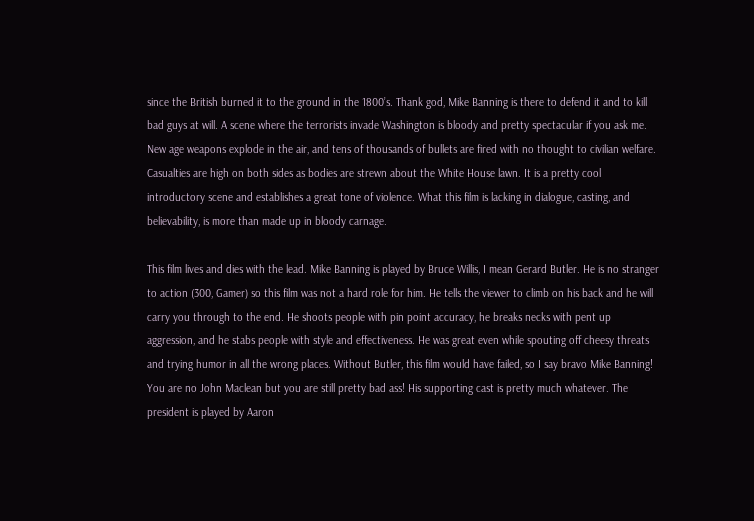since the British burned it to the ground in the 1800’s. Thank god, Mike Banning is there to defend it and to kill bad guys at will. A scene where the terrorists invade Washington is bloody and pretty spectacular if you ask me. New age weapons explode in the air, and tens of thousands of bullets are fired with no thought to civilian welfare. Casualties are high on both sides as bodies are strewn about the White House lawn. It is a pretty cool introductory scene and establishes a great tone of violence. What this film is lacking in dialogue, casting, and believability, is more than made up in bloody carnage.

This film lives and dies with the lead. Mike Banning is played by Bruce Willis, I mean Gerard Butler. He is no stranger to action (300, Gamer) so this film was not a hard role for him. He tells the viewer to climb on his back and he will carry you through to the end. He shoots people with pin point accuracy, he breaks necks with pent up aggression, and he stabs people with style and effectiveness. He was great even while spouting off cheesy threats and trying humor in all the wrong places. Without Butler, this film would have failed, so I say bravo Mike Banning! You are no John Maclean but you are still pretty bad ass! His supporting cast is pretty much whatever. The president is played by Aaron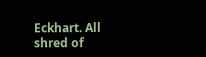Eckhart. All shred of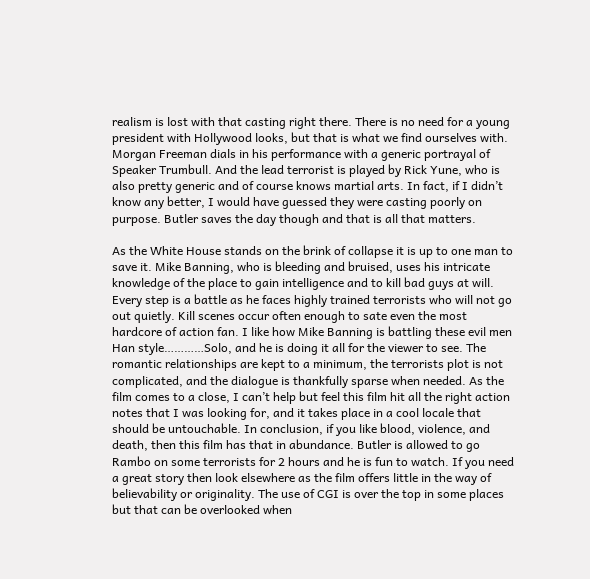realism is lost with that casting right there. There is no need for a young president with Hollywood looks, but that is what we find ourselves with. Morgan Freeman dials in his performance with a generic portrayal of Speaker Trumbull. And the lead terrorist is played by Rick Yune, who is also pretty generic and of course knows martial arts. In fact, if I didn’t know any better, I would have guessed they were casting poorly on purpose. Butler saves the day though and that is all that matters.

As the White House stands on the brink of collapse it is up to one man to save it. Mike Banning, who is bleeding and bruised, uses his intricate knowledge of the place to gain intelligence and to kill bad guys at will. Every step is a battle as he faces highly trained terrorists who will not go out quietly. Kill scenes occur often enough to sate even the most hardcore of action fan. I like how Mike Banning is battling these evil men Han style…………Solo, and he is doing it all for the viewer to see. The romantic relationships are kept to a minimum, the terrorists plot is not complicated, and the dialogue is thankfully sparse when needed. As the film comes to a close, I can’t help but feel this film hit all the right action notes that I was looking for, and it takes place in a cool locale that should be untouchable. In conclusion, if you like blood, violence, and death, then this film has that in abundance. Butler is allowed to go Rambo on some terrorists for 2 hours and he is fun to watch. If you need a great story then look elsewhere as the film offers little in the way of believability or originality. The use of CGI is over the top in some places but that can be overlooked when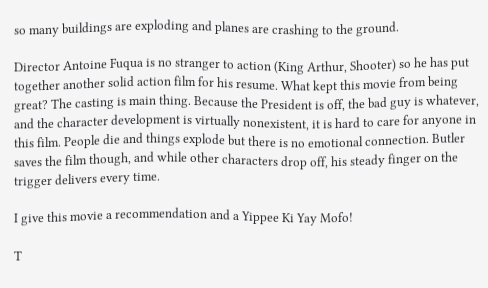so many buildings are exploding and planes are crashing to the ground.

Director Antoine Fuqua is no stranger to action (King Arthur, Shooter) so he has put together another solid action film for his resume. What kept this movie from being great? The casting is main thing. Because the President is off, the bad guy is whatever, and the character development is virtually nonexistent, it is hard to care for anyone in this film. People die and things explode but there is no emotional connection. Butler saves the film though, and while other characters drop off, his steady finger on the trigger delivers every time.

I give this movie a recommendation and a Yippee Ki Yay Mofo!

T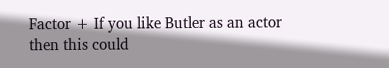Factor + If you like Butler as an actor then this could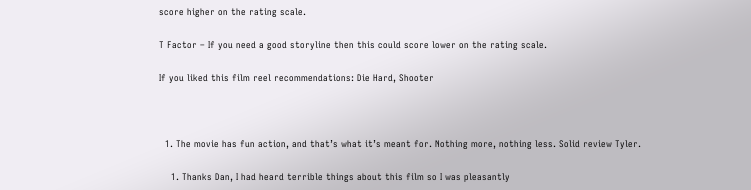score higher on the rating scale.

T Factor – If you need a good storyline then this could score lower on the rating scale.

If you liked this film reel recommendations: Die Hard, Shooter



  1. The movie has fun action, and that’s what it’s meant for. Nothing more, nothing less. Solid review Tyler.

    1. Thanks Dan, I had heard terrible things about this film so I was pleasantly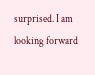surprised. I am looking forward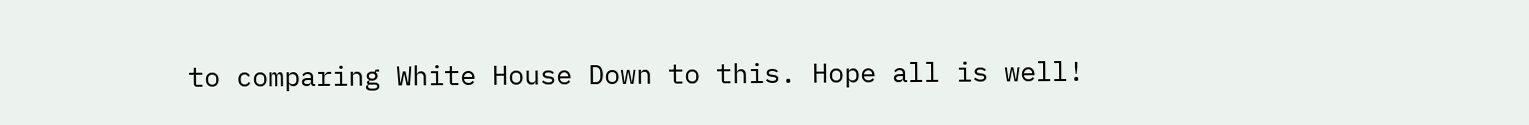to comparing White House Down to this. Hope all is well!